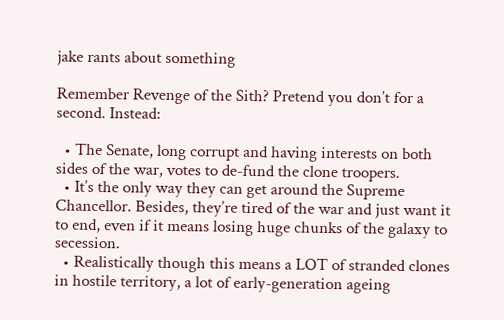jake rants about something

Remember Revenge of the Sith? Pretend you don’t for a second. Instead:

  • The Senate, long corrupt and having interests on both sides of the war, votes to de-fund the clone troopers.
  • It’s the only way they can get around the Supreme Chancellor. Besides, they’re tired of the war and just want it to end, even if it means losing huge chunks of the galaxy to secession.
  • Realistically though this means a LOT of stranded clones in hostile territory, a lot of early-generation ageing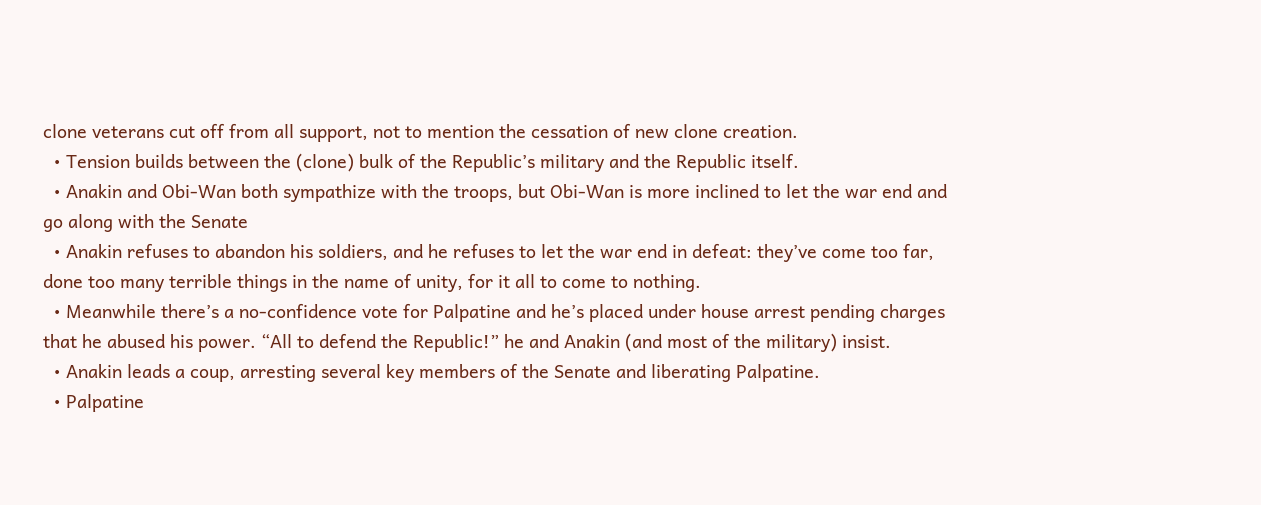clone veterans cut off from all support, not to mention the cessation of new clone creation.
  • Tension builds between the (clone) bulk of the Republic’s military and the Republic itself.
  • Anakin and Obi-Wan both sympathize with the troops, but Obi-Wan is more inclined to let the war end and go along with the Senate
  • Anakin refuses to abandon his soldiers, and he refuses to let the war end in defeat: they’ve come too far, done too many terrible things in the name of unity, for it all to come to nothing.
  • Meanwhile there’s a no-confidence vote for Palpatine and he’s placed under house arrest pending charges that he abused his power. “All to defend the Republic!” he and Anakin (and most of the military) insist.
  • Anakin leads a coup, arresting several key members of the Senate and liberating Palpatine.
  • Palpatine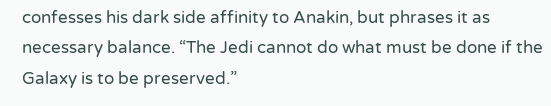confesses his dark side affinity to Anakin, but phrases it as necessary balance. “The Jedi cannot do what must be done if the Galaxy is to be preserved.”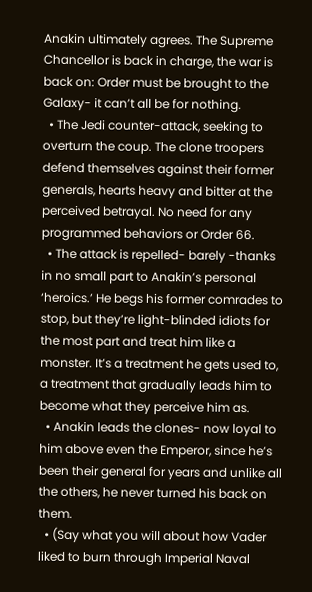Anakin ultimately agrees. The Supreme Chancellor is back in charge, the war is back on: Order must be brought to the Galaxy- it can’t all be for nothing.
  • The Jedi counter-attack, seeking to overturn the coup. The clone troopers defend themselves against their former generals, hearts heavy and bitter at the perceived betrayal. No need for any programmed behaviors or Order 66.
  • The attack is repelled- barely -thanks in no small part to Anakin’s personal ‘heroics.’ He begs his former comrades to stop, but they’re light-blinded idiots for the most part and treat him like a monster. It’s a treatment he gets used to, a treatment that gradually leads him to become what they perceive him as.
  • Anakin leads the clones- now loyal to him above even the Emperor, since he’s been their general for years and unlike all the others, he never turned his back on them.
  • (Say what you will about how Vader liked to burn through Imperial Naval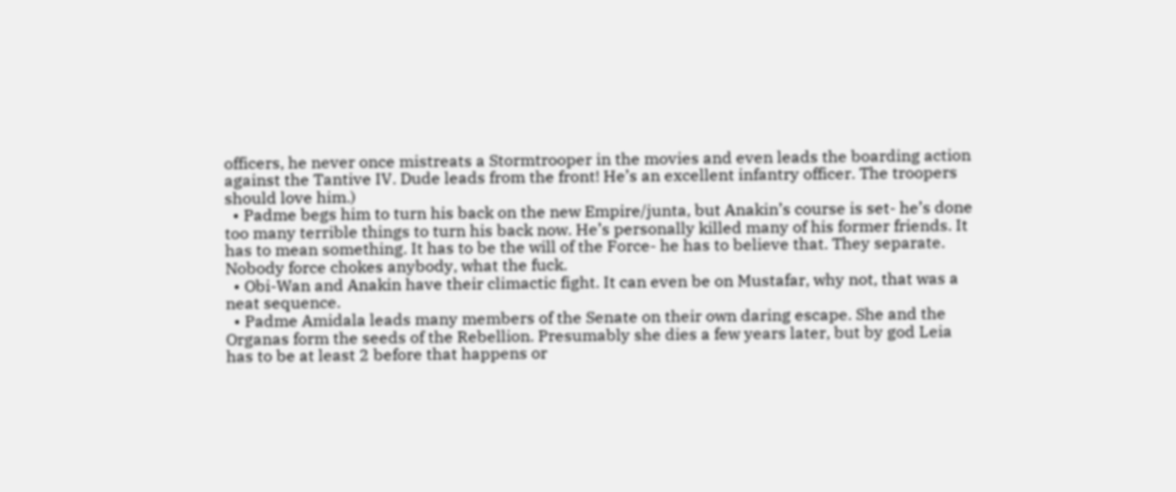officers, he never once mistreats a Stormtrooper in the movies and even leads the boarding action against the Tantive IV. Dude leads from the front! He’s an excellent infantry officer. The troopers should love him.)
  • Padme begs him to turn his back on the new Empire/junta, but Anakin’s course is set- he’s done too many terrible things to turn his back now. He’s personally killed many of his former friends. It has to mean something. It has to be the will of the Force- he has to believe that. They separate. Nobody force chokes anybody, what the fuck.
  • Obi-Wan and Anakin have their climactic fight. It can even be on Mustafar, why not, that was a neat sequence.
  • Padme Amidala leads many members of the Senate on their own daring escape. She and the Organas form the seeds of the Rebellion. Presumably she dies a few years later, but by god Leia has to be at least 2 before that happens or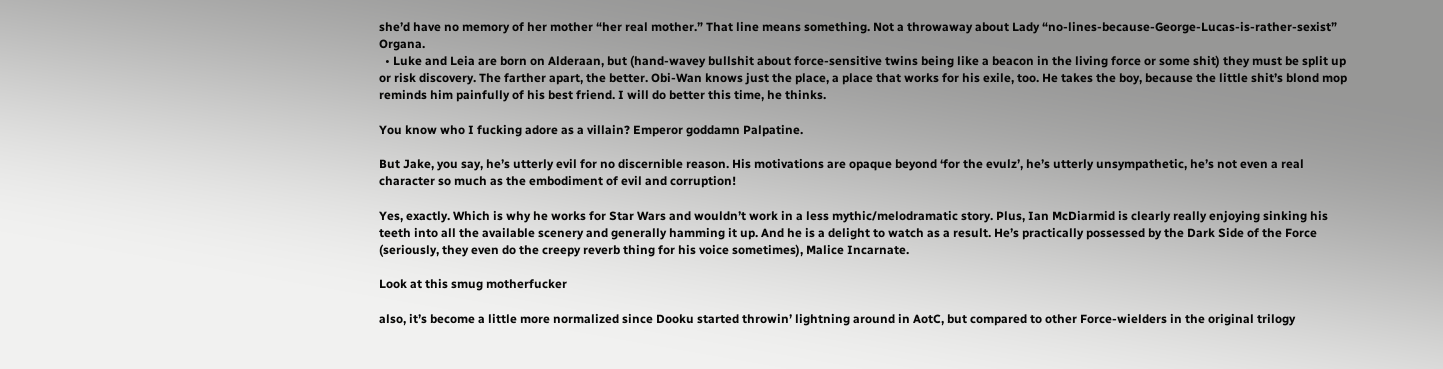she’d have no memory of her mother “her real mother.” That line means something. Not a throwaway about Lady “no-lines-because-George-Lucas-is-rather-sexist” Organa.
  • Luke and Leia are born on Alderaan, but (hand-wavey bullshit about force-sensitive twins being like a beacon in the living force or some shit) they must be split up or risk discovery. The farther apart, the better. Obi-Wan knows just the place, a place that works for his exile, too. He takes the boy, because the little shit’s blond mop reminds him painfully of his best friend. I will do better this time, he thinks.

You know who I fucking adore as a villain? Emperor goddamn Palpatine.

But Jake, you say, he’s utterly evil for no discernible reason. His motivations are opaque beyond ‘for the evulz’, he’s utterly unsympathetic, he’s not even a real character so much as the embodiment of evil and corruption!

Yes, exactly. Which is why he works for Star Wars and wouldn’t work in a less mythic/melodramatic story. Plus, Ian McDiarmid is clearly really enjoying sinking his teeth into all the available scenery and generally hamming it up. And he is a delight to watch as a result. He’s practically possessed by the Dark Side of the Force (seriously, they even do the creepy reverb thing for his voice sometimes), Malice Incarnate.

Look at this smug motherfucker

also, it’s become a little more normalized since Dooku started throwin’ lightning around in AotC, but compared to other Force-wielders in the original trilogy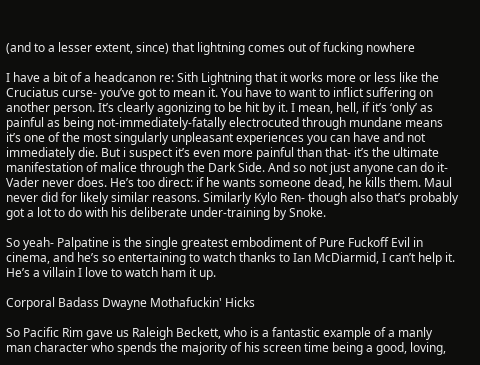(and to a lesser extent, since) that lightning comes out of fucking nowhere

I have a bit of a headcanon re: Sith Lightning that it works more or less like the Cruciatus curse- you’ve got to mean it. You have to want to inflict suffering on another person. It’s clearly agonizing to be hit by it. I mean, hell, if it’s ‘only’ as painful as being not-immediately-fatally electrocuted through mundane means it’s one of the most singularly unpleasant experiences you can have and not immediately die. But i suspect it’s even more painful than that- it’s the ultimate manifestation of malice through the Dark Side. And so not just anyone can do it- Vader never does. He’s too direct: if he wants someone dead, he kills them. Maul never did for likely similar reasons. Similarly Kylo Ren- though also that’s probably got a lot to do with his deliberate under-training by Snoke.

So yeah- Palpatine is the single greatest embodiment of Pure Fuckoff Evil in cinema, and he’s so entertaining to watch thanks to Ian McDiarmid, I can’t help it. He’s a villain I love to watch ham it up.

Corporal Badass Dwayne Mothafuckin' Hicks

So Pacific Rim gave us Raleigh Beckett, who is a fantastic example of a manly man character who spends the majority of his screen time being a good, loving,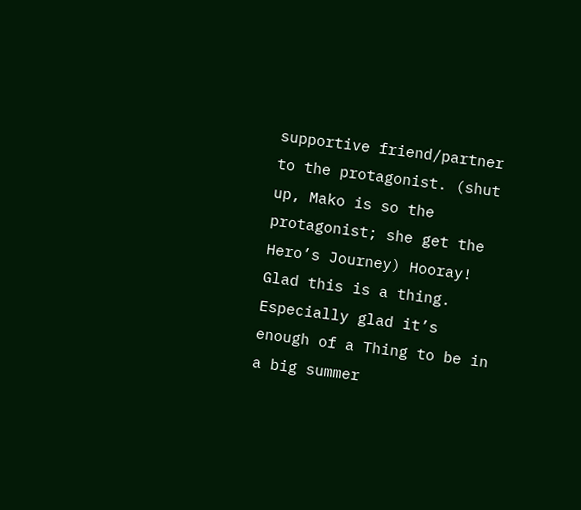supportive friend/partner to the protagonist. (shut up, Mako is so the protagonist; she get the Hero’s Journey) Hooray! Glad this is a thing. Especially glad it’s enough of a Thing to be in a big summer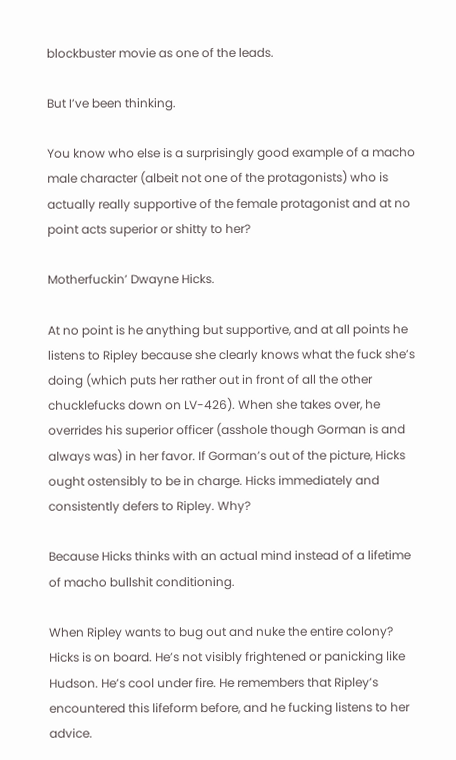blockbuster movie as one of the leads.

But I’ve been thinking.

You know who else is a surprisingly good example of a macho male character (albeit not one of the protagonists) who is actually really supportive of the female protagonist and at no point acts superior or shitty to her?

Motherfuckin’ Dwayne Hicks.

At no point is he anything but supportive, and at all points he listens to Ripley because she clearly knows what the fuck she’s doing (which puts her rather out in front of all the other chucklefucks down on LV-426). When she takes over, he overrides his superior officer (asshole though Gorman is and always was) in her favor. If Gorman’s out of the picture, Hicks ought ostensibly to be in charge. Hicks immediately and consistently defers to Ripley. Why?

Because Hicks thinks with an actual mind instead of a lifetime of macho bullshit conditioning.

When Ripley wants to bug out and nuke the entire colony? Hicks is on board. He’s not visibly frightened or panicking like Hudson. He’s cool under fire. He remembers that Ripley’s encountered this lifeform before, and he fucking listens to her advice.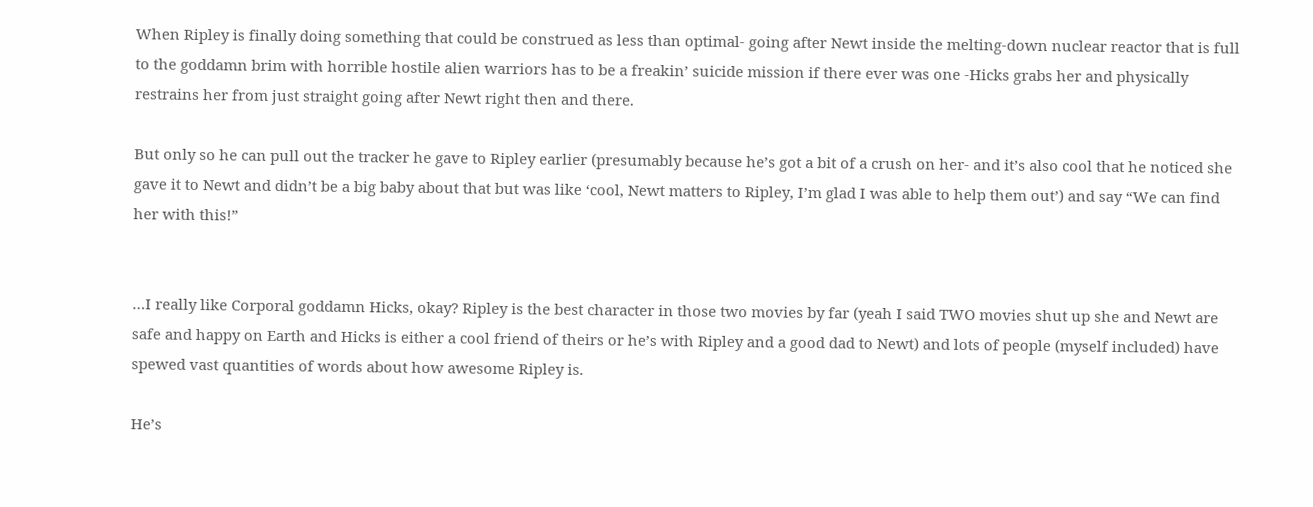When Ripley is finally doing something that could be construed as less than optimal- going after Newt inside the melting-down nuclear reactor that is full to the goddamn brim with horrible hostile alien warriors has to be a freakin’ suicide mission if there ever was one -Hicks grabs her and physically restrains her from just straight going after Newt right then and there.

But only so he can pull out the tracker he gave to Ripley earlier (presumably because he’s got a bit of a crush on her- and it’s also cool that he noticed she gave it to Newt and didn’t be a big baby about that but was like ‘cool, Newt matters to Ripley, I’m glad I was able to help them out’) and say “We can find her with this!”


…I really like Corporal goddamn Hicks, okay? Ripley is the best character in those two movies by far (yeah I said TWO movies shut up she and Newt are safe and happy on Earth and Hicks is either a cool friend of theirs or he’s with Ripley and a good dad to Newt) and lots of people (myself included) have spewed vast quantities of words about how awesome Ripley is.

He’s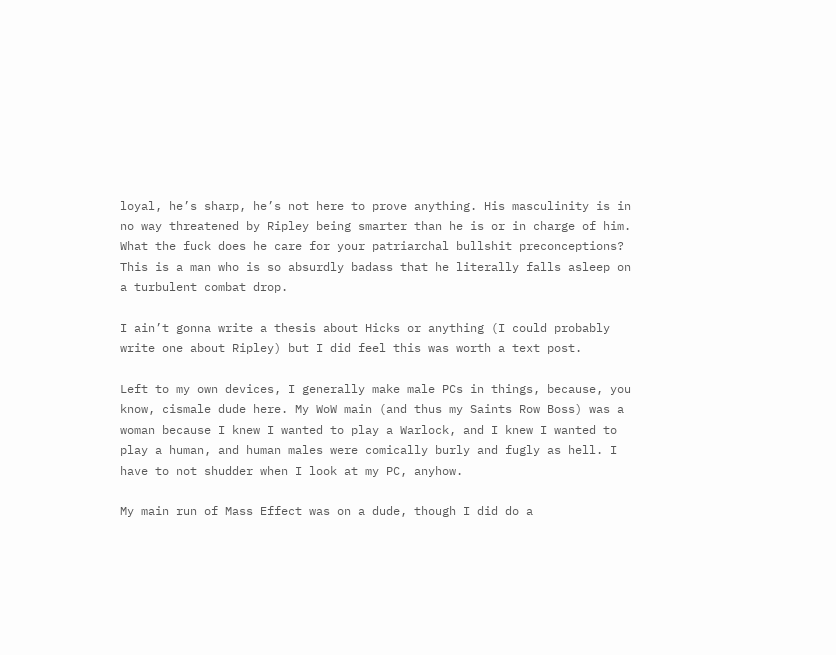loyal, he’s sharp, he’s not here to prove anything. His masculinity is in no way threatened by Ripley being smarter than he is or in charge of him. What the fuck does he care for your patriarchal bullshit preconceptions? This is a man who is so absurdly badass that he literally falls asleep on a turbulent combat drop.

I ain’t gonna write a thesis about Hicks or anything (I could probably write one about Ripley) but I did feel this was worth a text post.

Left to my own devices, I generally make male PCs in things, because, you know, cismale dude here. My WoW main (and thus my Saints Row Boss) was a woman because I knew I wanted to play a Warlock, and I knew I wanted to play a human, and human males were comically burly and fugly as hell. I have to not shudder when I look at my PC, anyhow.

My main run of Mass Effect was on a dude, though I did do a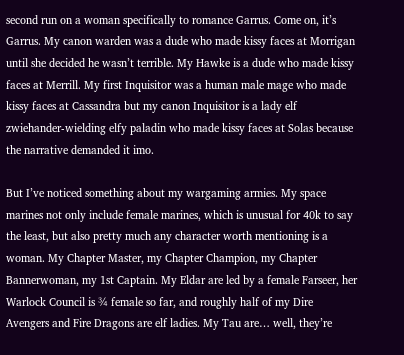second run on a woman specifically to romance Garrus. Come on, it’s Garrus. My canon warden was a dude who made kissy faces at Morrigan until she decided he wasn’t terrible. My Hawke is a dude who made kissy faces at Merrill. My first Inquisitor was a human male mage who made kissy faces at Cassandra but my canon Inquisitor is a lady elf zwiehander-wielding elfy paladin who made kissy faces at Solas because the narrative demanded it imo.

But I’ve noticed something about my wargaming armies. My space marines not only include female marines, which is unusual for 40k to say the least, but also pretty much any character worth mentioning is a woman. My Chapter Master, my Chapter Champion, my Chapter Bannerwoman, my 1st Captain. My Eldar are led by a female Farseer, her Warlock Council is ¾ female so far, and roughly half of my Dire Avengers and Fire Dragons are elf ladies. My Tau are… well, they’re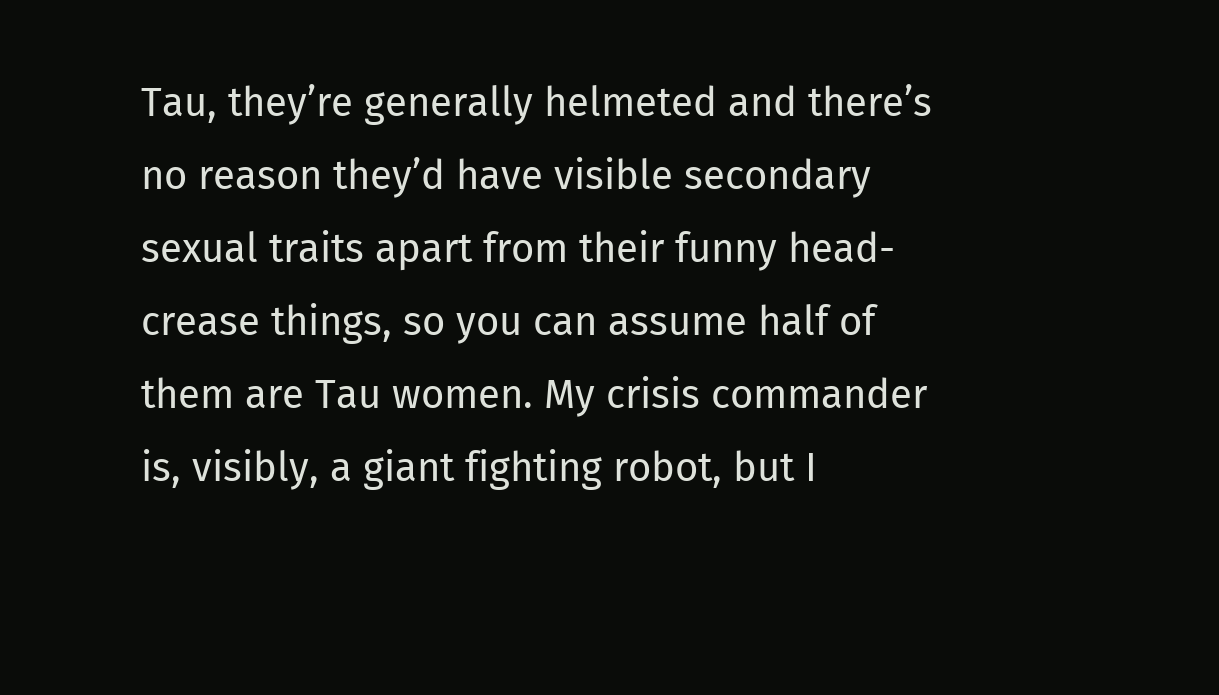Tau, they’re generally helmeted and there’s no reason they’d have visible secondary sexual traits apart from their funny head-crease things, so you can assume half of them are Tau women. My crisis commander is, visibly, a giant fighting robot, but I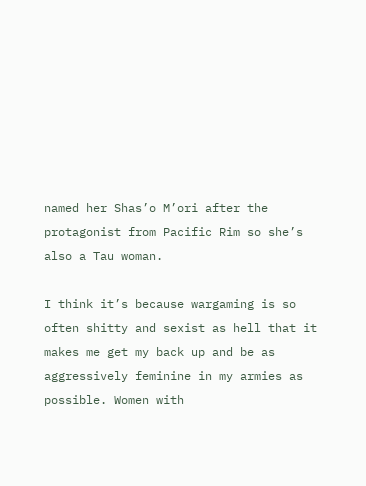named her Shas’o M’ori after the protagonist from Pacific Rim so she’s also a Tau woman.

I think it’s because wargaming is so often shitty and sexist as hell that it makes me get my back up and be as aggressively feminine in my armies as possible. Women with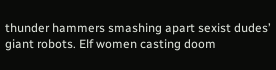thunder hammers smashing apart sexist dudes’ giant robots. Elf women casting doom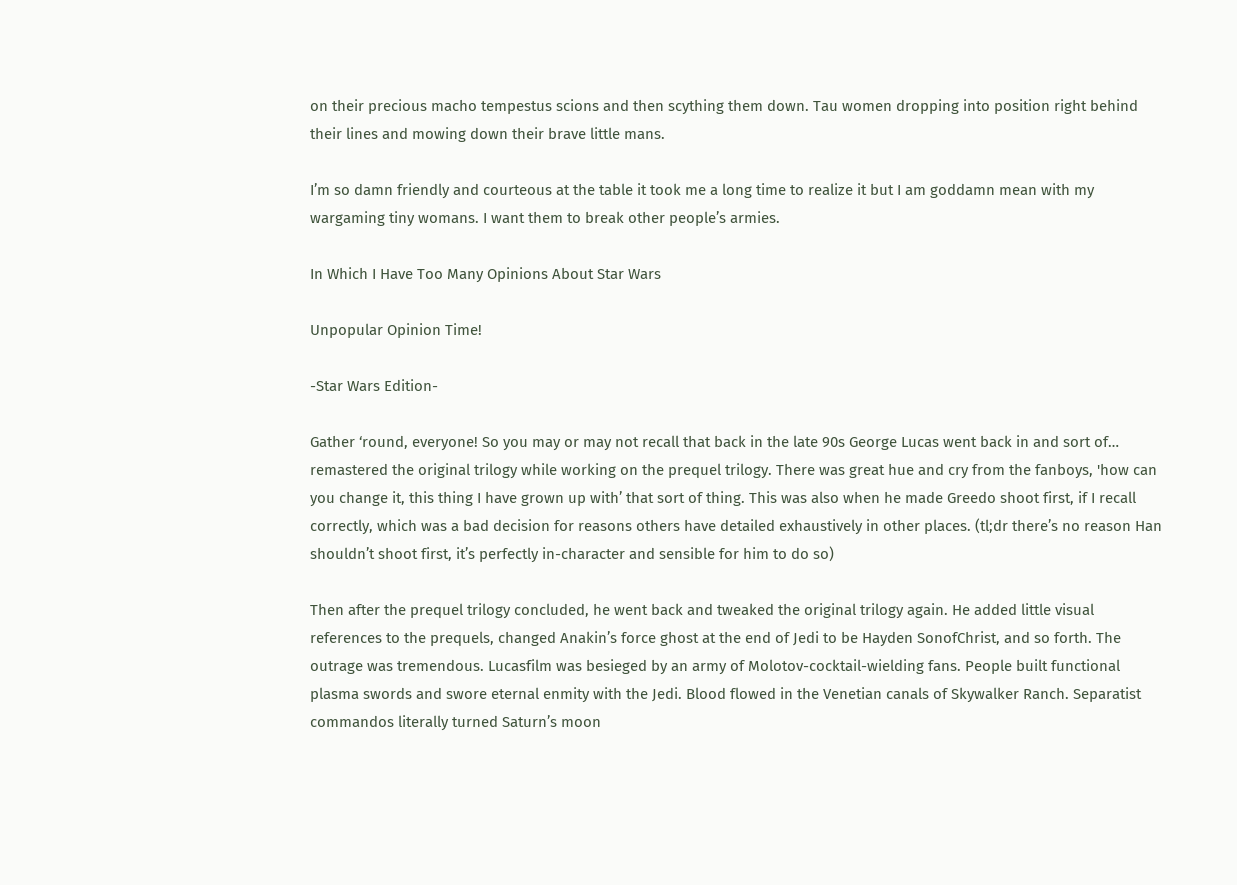on their precious macho tempestus scions and then scything them down. Tau women dropping into position right behind their lines and mowing down their brave little mans.

I’m so damn friendly and courteous at the table it took me a long time to realize it but I am goddamn mean with my wargaming tiny womans. I want them to break other people’s armies.

In Which I Have Too Many Opinions About Star Wars

Unpopular Opinion Time!

-Star Wars Edition-

Gather ‘round, everyone! So you may or may not recall that back in the late 90s George Lucas went back in and sort of… remastered the original trilogy while working on the prequel trilogy. There was great hue and cry from the fanboys, 'how can you change it, this thing I have grown up with’ that sort of thing. This was also when he made Greedo shoot first, if I recall correctly, which was a bad decision for reasons others have detailed exhaustively in other places. (tl;dr there’s no reason Han shouldn’t shoot first, it’s perfectly in-character and sensible for him to do so)

Then after the prequel trilogy concluded, he went back and tweaked the original trilogy again. He added little visual references to the prequels, changed Anakin’s force ghost at the end of Jedi to be Hayden SonofChrist, and so forth. The outrage was tremendous. Lucasfilm was besieged by an army of Molotov-cocktail-wielding fans. People built functional plasma swords and swore eternal enmity with the Jedi. Blood flowed in the Venetian canals of Skywalker Ranch. Separatist commandos literally turned Saturn’s moon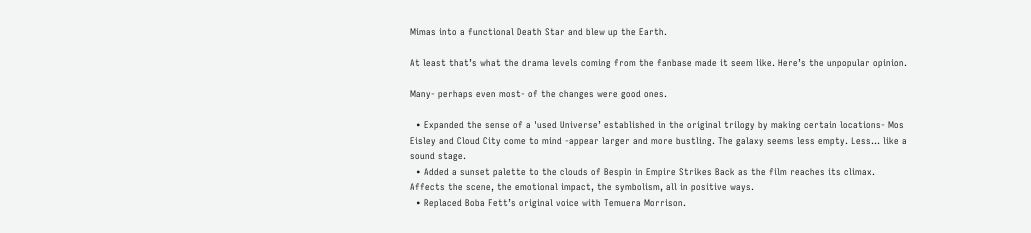Mimas into a functional Death Star and blew up the Earth.

At least that’s what the drama levels coming from the fanbase made it seem like. Here’s the unpopular opinion.

Many- perhaps even most- of the changes were good ones.

  • Expanded the sense of a 'used Universe’ established in the original trilogy by making certain locations- Mos Eisley and Cloud City come to mind -appear larger and more bustling. The galaxy seems less empty. Less… like a sound stage.
  • Added a sunset palette to the clouds of Bespin in Empire Strikes Back as the film reaches its climax. Affects the scene, the emotional impact, the symbolism, all in positive ways.
  • Replaced Boba Fett’s original voice with Temuera Morrison.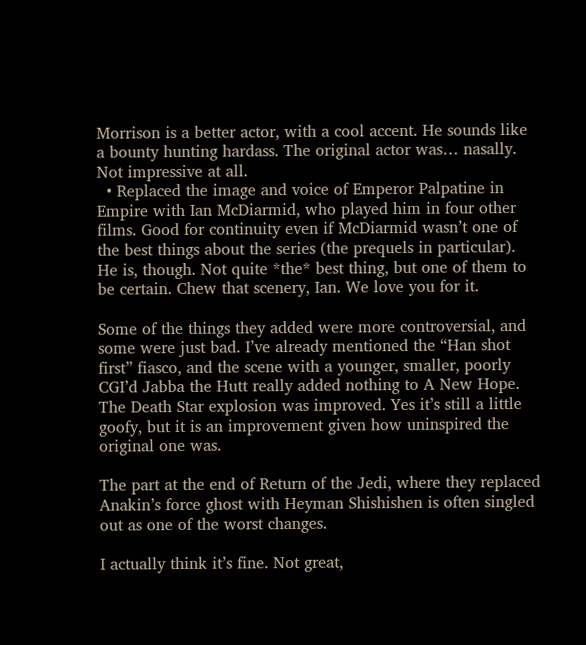Morrison is a better actor, with a cool accent. He sounds like a bounty hunting hardass. The original actor was… nasally. Not impressive at all.
  • Replaced the image and voice of Emperor Palpatine in Empire with Ian McDiarmid, who played him in four other films. Good for continuity even if McDiarmid wasn’t one of the best things about the series (the prequels in particular). He is, though. Not quite *the* best thing, but one of them to be certain. Chew that scenery, Ian. We love you for it.

Some of the things they added were more controversial, and some were just bad. I’ve already mentioned the “Han shot first” fiasco, and the scene with a younger, smaller, poorly CGI’d Jabba the Hutt really added nothing to A New Hope. The Death Star explosion was improved. Yes it’s still a little goofy, but it is an improvement given how uninspired the original one was.

The part at the end of Return of the Jedi, where they replaced Anakin’s force ghost with Heyman Shishishen is often singled out as one of the worst changes.

I actually think it’s fine. Not great,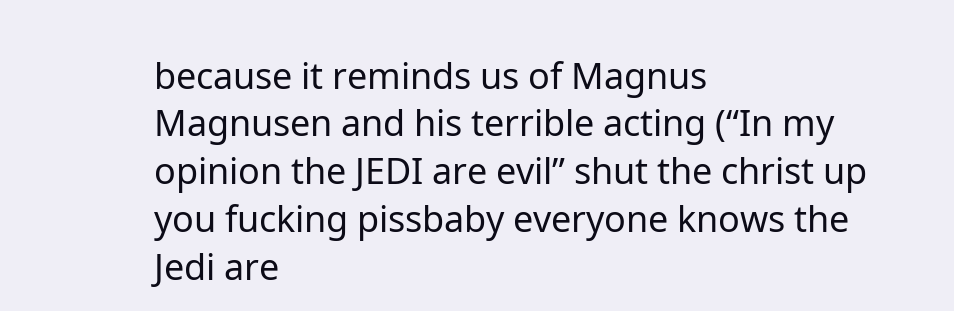because it reminds us of Magnus Magnusen and his terrible acting (“In my opinion the JEDI are evil” shut the christ up you fucking pissbaby everyone knows the Jedi are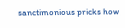sanctimonious pricks how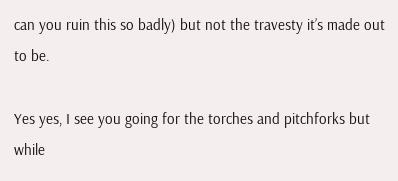can you ruin this so badly) but not the travesty it’s made out to be.

Yes yes, I see you going for the torches and pitchforks but while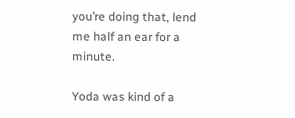you’re doing that, lend me half an ear for a minute.

Yoda was kind of a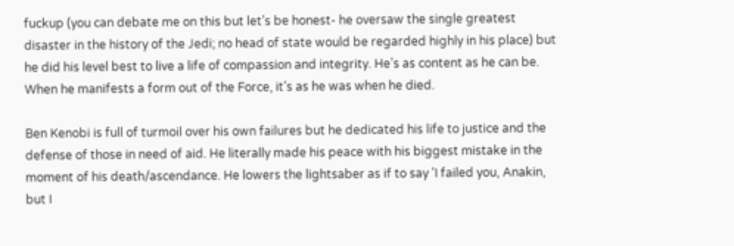fuckup (you can debate me on this but let’s be honest- he oversaw the single greatest disaster in the history of the Jedi; no head of state would be regarded highly in his place) but he did his level best to live a life of compassion and integrity. He’s as content as he can be. When he manifests a form out of the Force, it’s as he was when he died.

Ben Kenobi is full of turmoil over his own failures but he dedicated his life to justice and the defense of those in need of aid. He literally made his peace with his biggest mistake in the moment of his death/ascendance. He lowers the lightsaber as if to say 'I failed you, Anakin, but I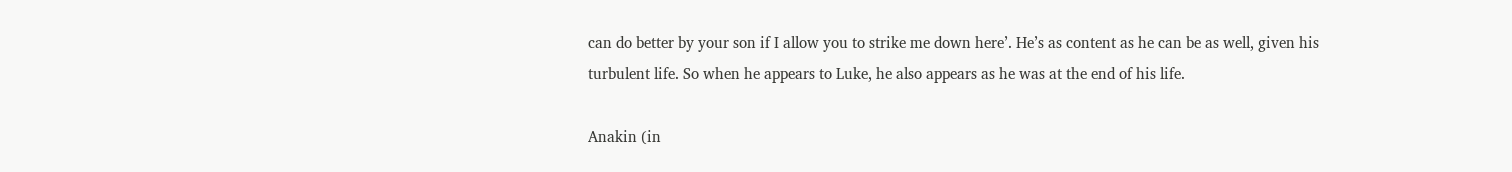can do better by your son if I allow you to strike me down here’. He’s as content as he can be as well, given his turbulent life. So when he appears to Luke, he also appears as he was at the end of his life.

Anakin (in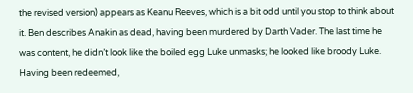the revised version) appears as Keanu Reeves, which is a bit odd until you stop to think about it. Ben describes Anakin as dead, having been murdered by Darth Vader. The last time he was content, he didn’t look like the boiled egg Luke unmasks; he looked like broody Luke. Having been redeemed,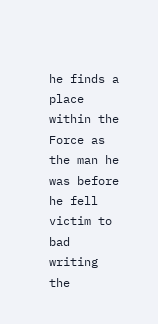he finds a place within the Force as the man he was before he fell victim to bad writing the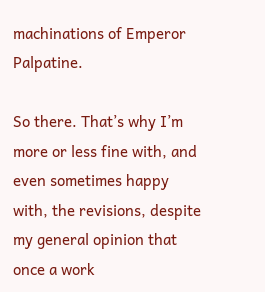machinations of Emperor Palpatine.

So there. That’s why I’m more or less fine with, and even sometimes happy with, the revisions, despite my general opinion that once a work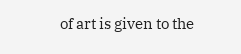of art is given to the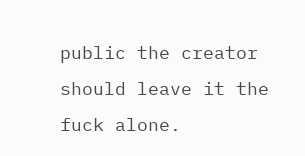public the creator should leave it the fuck alone.